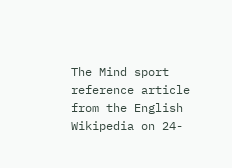The Mind sport reference article from the English Wikipedia on 24-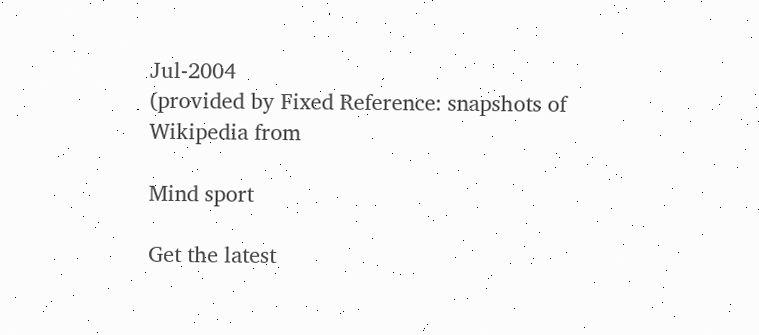Jul-2004
(provided by Fixed Reference: snapshots of Wikipedia from

Mind sport

Get the latest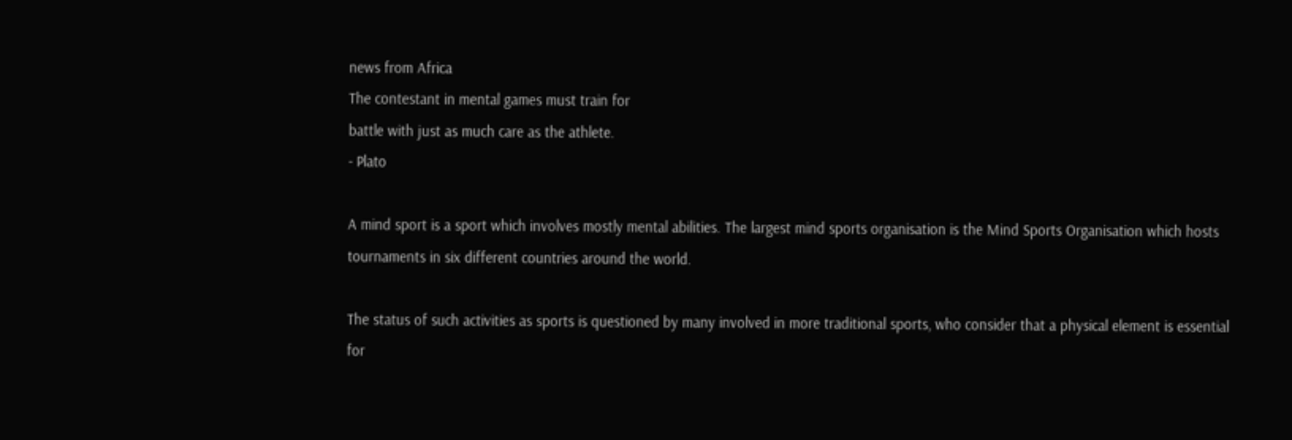news from Africa
The contestant in mental games must train for
battle with just as much care as the athlete.
- Plato

A mind sport is a sport which involves mostly mental abilities. The largest mind sports organisation is the Mind Sports Organisation which hosts tournaments in six different countries around the world.

The status of such activities as sports is questioned by many involved in more traditional sports, who consider that a physical element is essential for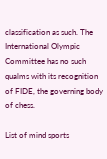classification as such. The International Olympic Committee has no such qualms with its recognition of FIDE, the governing body of chess.

List of mind sports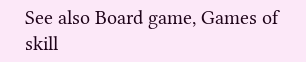See also Board game, Games of skill